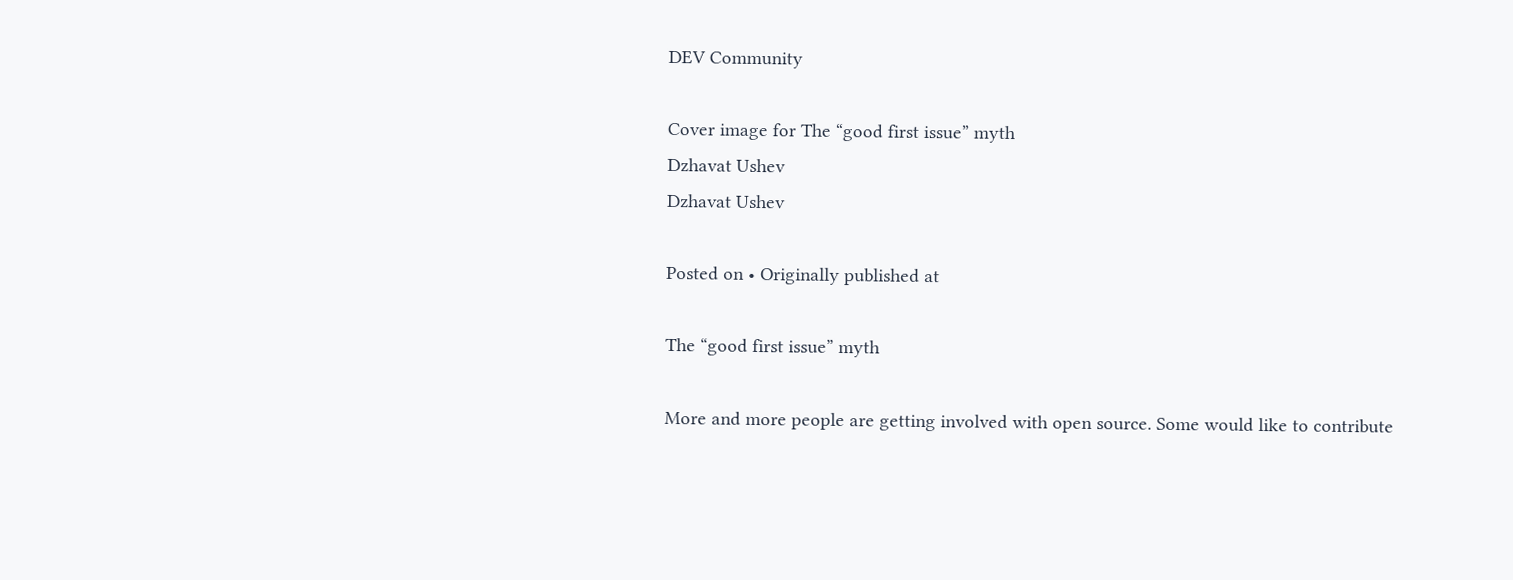DEV Community

Cover image for The “good first issue” myth
Dzhavat Ushev
Dzhavat Ushev

Posted on • Originally published at

The “good first issue” myth

More and more people are getting involved with open source. Some would like to contribute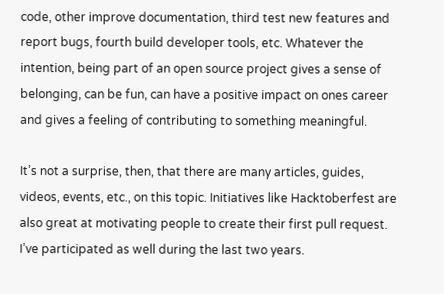code, other improve documentation, third test new features and report bugs, fourth build developer tools, etc. Whatever the intention, being part of an open source project gives a sense of belonging, can be fun, can have a positive impact on ones career and gives a feeling of contributing to something meaningful.

It’s not a surprise, then, that there are many articles, guides, videos, events, etc., on this topic. Initiatives like Hacktoberfest are also great at motivating people to create their first pull request. I’ve participated as well during the last two years.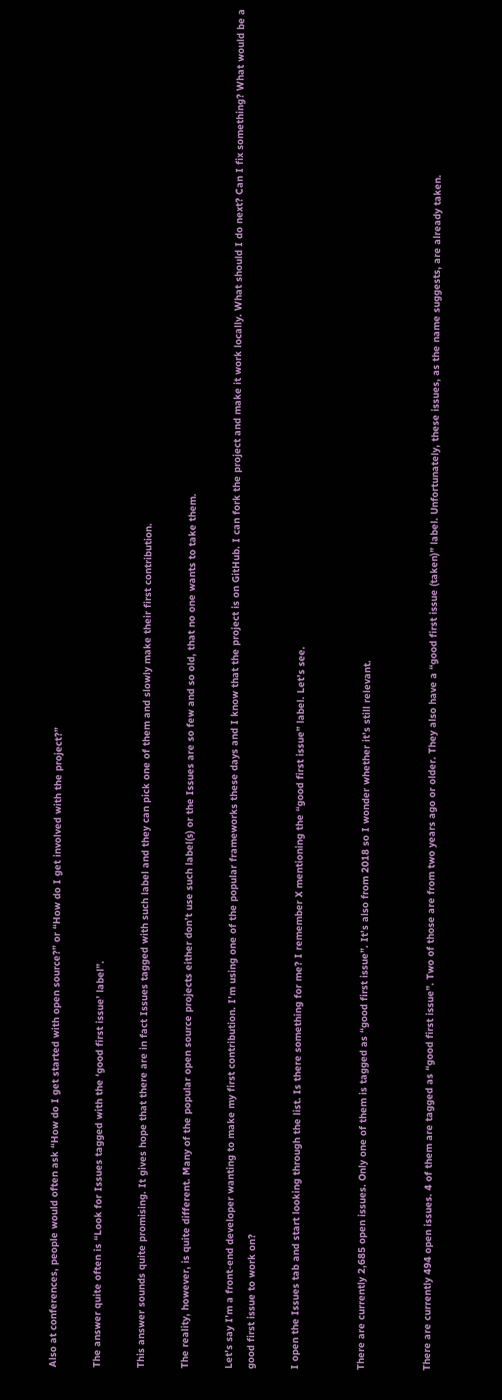Also at conferences, people would often ask “How do I get started with open source?” or “How do I get involved with the project?”

The answer quite often is “Look for Issues tagged with the ‘good first issue’ label”.

This answer sounds quite promising. It gives hope that there are in fact Issues tagged with such label and they can pick one of them and slowly make their first contribution.

The reality, however, is quite different. Many of the popular open source projects either don’t use such label(s) or the Issues are so few and so old, that no one wants to take them.

Let’s say I’m a front-end developer wanting to make my first contribution. I’m using one of the popular frameworks these days and I know that the project is on GitHub. I can fork the project and make it work locally. What should I do next? Can I fix something? What would be a good first issue to work on?

I open the Issues tab and start looking through the list. Is there something for me? I remember X mentioning the “good first issue” label. Let’s see.


There are currently 2,685 open issues. Only one of them is tagged as “good first issue”. It’s also from 2018 so I wonder whether it’s still relevant.


There are currently 494 open issues. 4 of them are tagged as “good first issue”. Two of those are from two years ago or older. They also have a “good first issue (taken)” label. Unfortunately, these issues, as the name suggests, are already taken.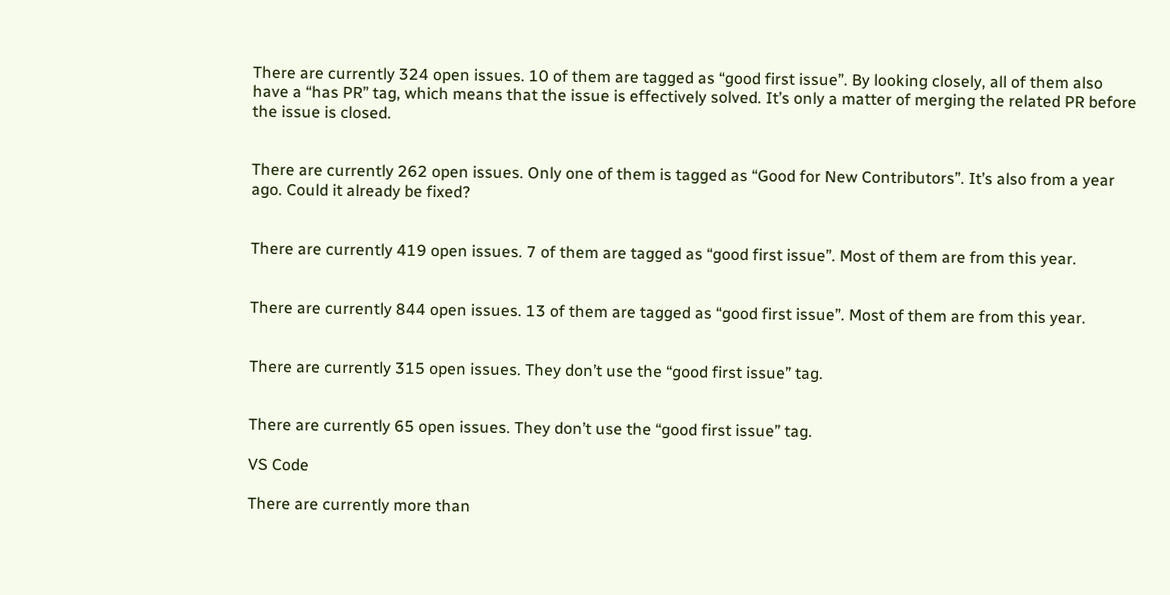There are currently 324 open issues. 10 of them are tagged as “good first issue”. By looking closely, all of them also have a “has PR” tag, which means that the issue is effectively solved. It’s only a matter of merging the related PR before the issue is closed.


There are currently 262 open issues. Only one of them is tagged as “Good for New Contributors”. It’s also from a year ago. Could it already be fixed?


There are currently 419 open issues. 7 of them are tagged as “good first issue”. Most of them are from this year.


There are currently 844 open issues. 13 of them are tagged as “good first issue”. Most of them are from this year.


There are currently 315 open issues. They don’t use the “good first issue” tag.


There are currently 65 open issues. They don’t use the “good first issue” tag.

VS Code

There are currently more than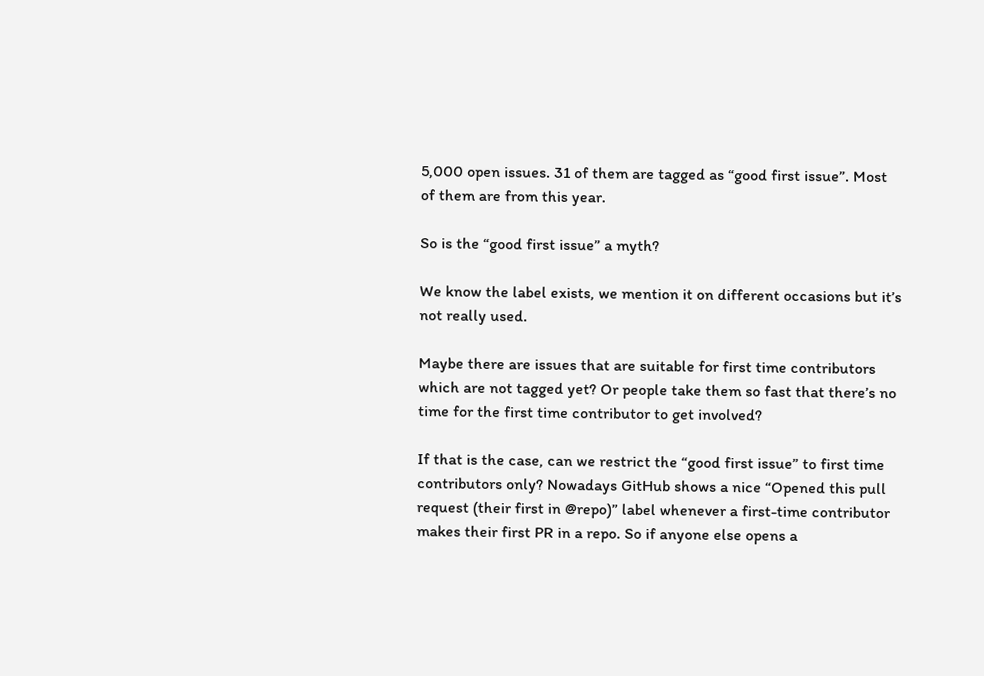5,000 open issues. 31 of them are tagged as “good first issue”. Most of them are from this year.

So is the “good first issue” a myth?

We know the label exists, we mention it on different occasions but it’s not really used.

Maybe there are issues that are suitable for first time contributors which are not tagged yet? Or people take them so fast that there’s no time for the first time contributor to get involved?

If that is the case, can we restrict the “good first issue” to first time contributors only? Nowadays GitHub shows a nice “Opened this pull request (their first in @repo)” label whenever a first-time contributor makes their first PR in a repo. So if anyone else opens a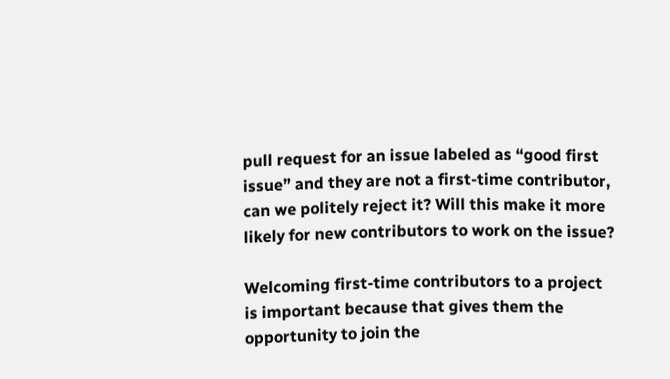pull request for an issue labeled as “good first issue” and they are not a first-time contributor, can we politely reject it? Will this make it more likely for new contributors to work on the issue?

Welcoming first-time contributors to a project is important because that gives them the opportunity to join the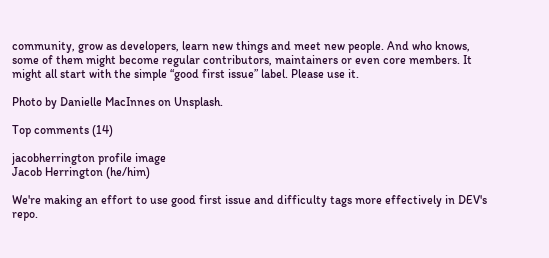community, grow as developers, learn new things and meet new people. And who knows, some of them might become regular contributors, maintainers or even core members. It might all start with the simple “good first issue” label. Please use it.

Photo by Danielle MacInnes on Unsplash.

Top comments (14)

jacobherrington profile image
Jacob Herrington (he/him)

We're making an effort to use good first issue and difficulty tags more effectively in DEV's repo.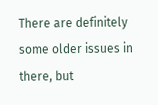There are definitely some older issues in there, but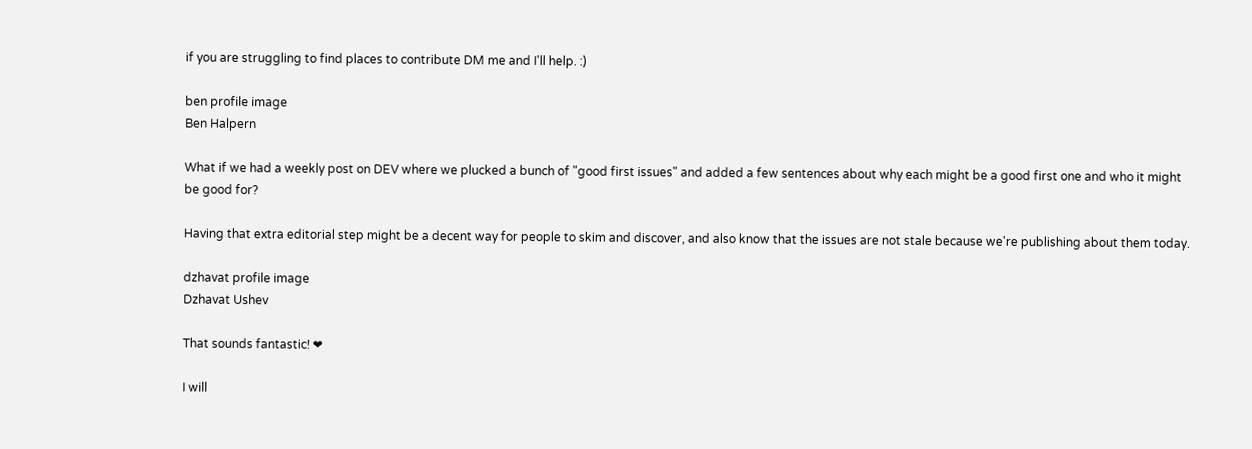if you are struggling to find places to contribute DM me and I'll help. :)

ben profile image
Ben Halpern

What if we had a weekly post on DEV where we plucked a bunch of "good first issues" and added a few sentences about why each might be a good first one and who it might be good for?

Having that extra editorial step might be a decent way for people to skim and discover, and also know that the issues are not stale because we're publishing about them today.

dzhavat profile image
Dzhavat Ushev

That sounds fantastic! ❤

I will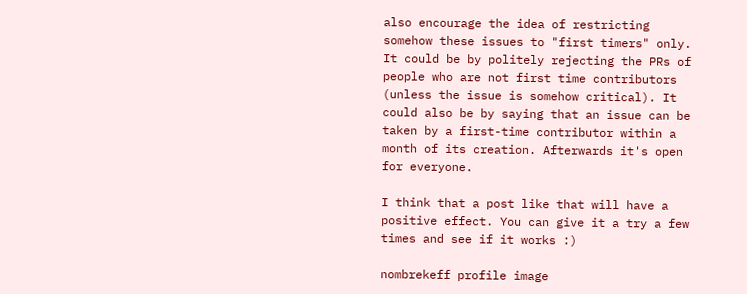also encourage the idea of restricting somehow these issues to "first timers" only. It could be by politely rejecting the PRs of people who are not first time contributors (unless the issue is somehow critical). It could also be by saying that an issue can be taken by a first-time contributor within a month of its creation. Afterwards it's open for everyone.

I think that a post like that will have a positive effect. You can give it a try a few times and see if it works :)

nombrekeff profile image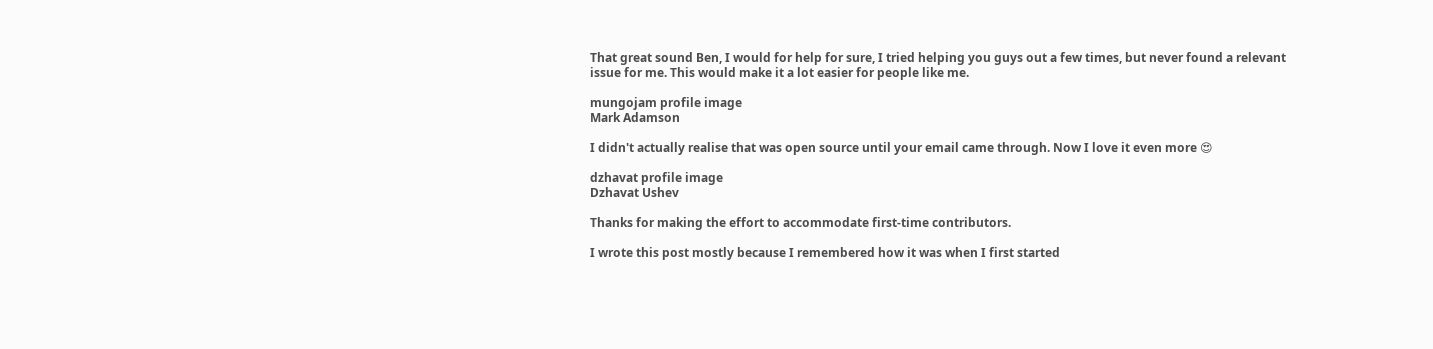That great sound Ben, I would for help for sure, I tried helping you guys out a few times, but never found a relevant issue for me. This would make it a lot easier for people like me.

mungojam profile image
Mark Adamson

I didn't actually realise that was open source until your email came through. Now I love it even more 😍

dzhavat profile image
Dzhavat Ushev

Thanks for making the effort to accommodate first-time contributors.

I wrote this post mostly because I remembered how it was when I first started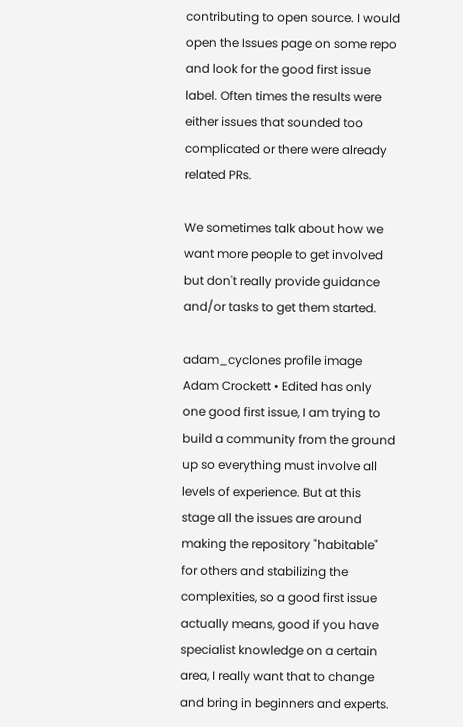contributing to open source. I would open the Issues page on some repo and look for the good first issue label. Often times the results were either issues that sounded too complicated or there were already related PRs.

We sometimes talk about how we want more people to get involved but don't really provide guidance and/or tasks to get them started.

adam_cyclones profile image
Adam Crockett • Edited has only one good first issue, I am trying to build a community from the ground up so everything must involve all levels of experience. But at this stage all the issues are around making the repository "habitable" for others and stabilizing the complexities, so a good first issue actually means, good if you have specialist knowledge on a certain area, I really want that to change and bring in beginners and experts.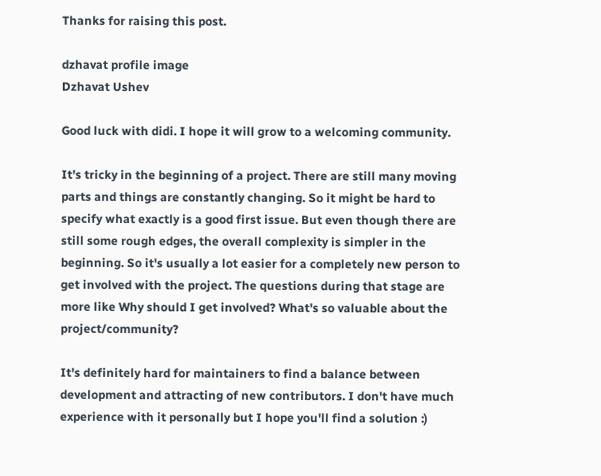Thanks for raising this post.

dzhavat profile image
Dzhavat Ushev

Good luck with didi. I hope it will grow to a welcoming community.

It's tricky in the beginning of a project. There are still many moving parts and things are constantly changing. So it might be hard to specify what exactly is a good first issue. But even though there are still some rough edges, the overall complexity is simpler in the beginning. So it's usually a lot easier for a completely new person to get involved with the project. The questions during that stage are more like Why should I get involved? What's so valuable about the project/community?

It's definitely hard for maintainers to find a balance between development and attracting of new contributors. I don't have much experience with it personally but I hope you'll find a solution :)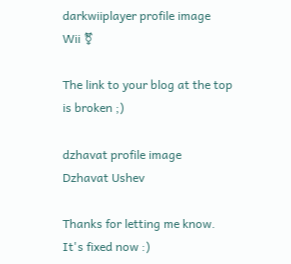darkwiiplayer profile image
Wii ⚧

The link to your blog at the top is broken ;)

dzhavat profile image
Dzhavat Ushev

Thanks for letting me know. It's fixed now :)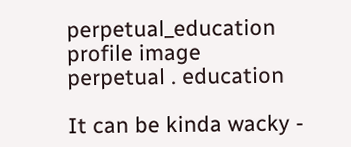perpetual_education profile image
perpetual . education

It can be kinda wacky -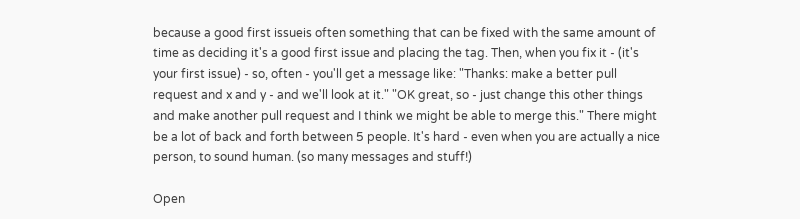because a good first issueis often something that can be fixed with the same amount of time as deciding it's a good first issue and placing the tag. Then, when you fix it - (it's your first issue) - so, often - you'll get a message like: "Thanks: make a better pull request and x and y - and we'll look at it." "OK great, so - just change this other things and make another pull request and I think we might be able to merge this." There might be a lot of back and forth between 5 people. It's hard - even when you are actually a nice person, to sound human. (so many messages and stuff!)

Open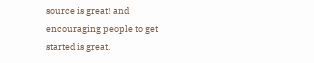source is great! and encouraging people to get started is great.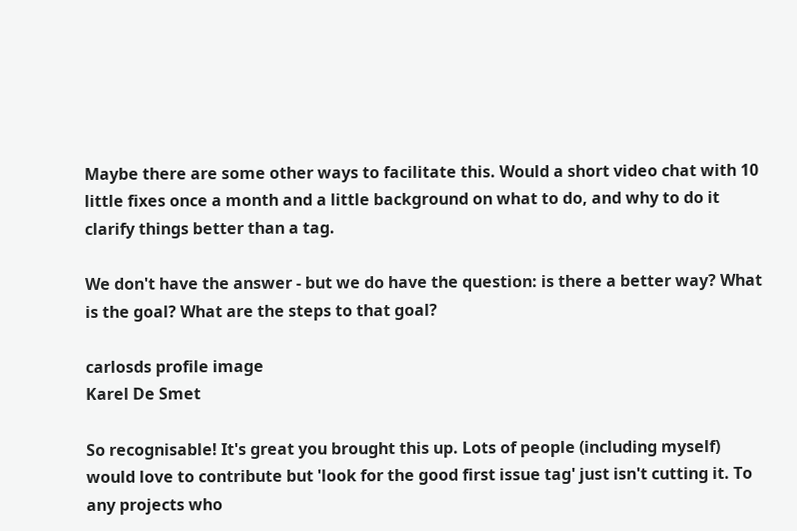Maybe there are some other ways to facilitate this. Would a short video chat with 10 little fixes once a month and a little background on what to do, and why to do it clarify things better than a tag.

We don't have the answer - but we do have the question: is there a better way? What is the goal? What are the steps to that goal?

carlosds profile image
Karel De Smet

So recognisable! It's great you brought this up. Lots of people (including myself) would love to contribute but 'look for the good first issue tag' just isn't cutting it. To any projects who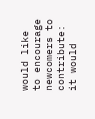would like to encourage newcomers to contribute: it would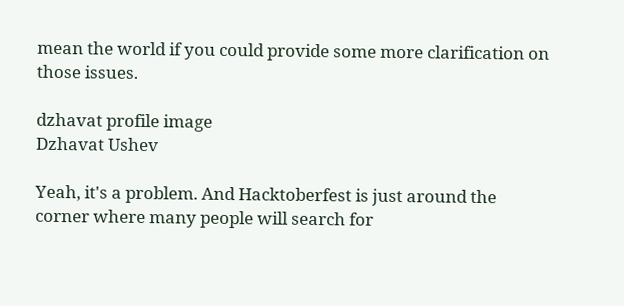mean the world if you could provide some more clarification on those issues.

dzhavat profile image
Dzhavat Ushev

Yeah, it's a problem. And Hacktoberfest is just around the corner where many people will search for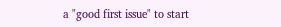a "good first issue" to start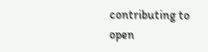contributing to open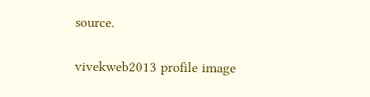source.

vivekweb2013 profile image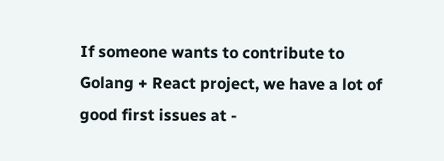If someone wants to contribute to Golang + React project, we have a lot of good first issues at -